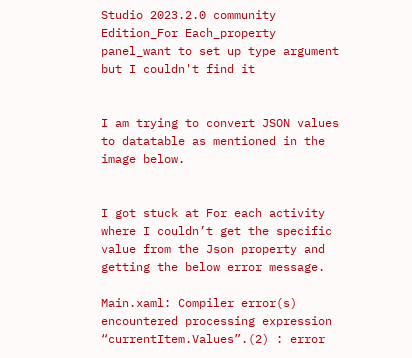Studio 2023.2.0 community Edition_For Each_property panel_want to set up type argument but I couldn't find it


I am trying to convert JSON values to datatable as mentioned in the image below.


I got stuck at For each activity where I couldn’t get the specific value from the Json property and getting the below error message.

Main.xaml: Compiler error(s) encountered processing expression “currentItem.Values”.(2) : error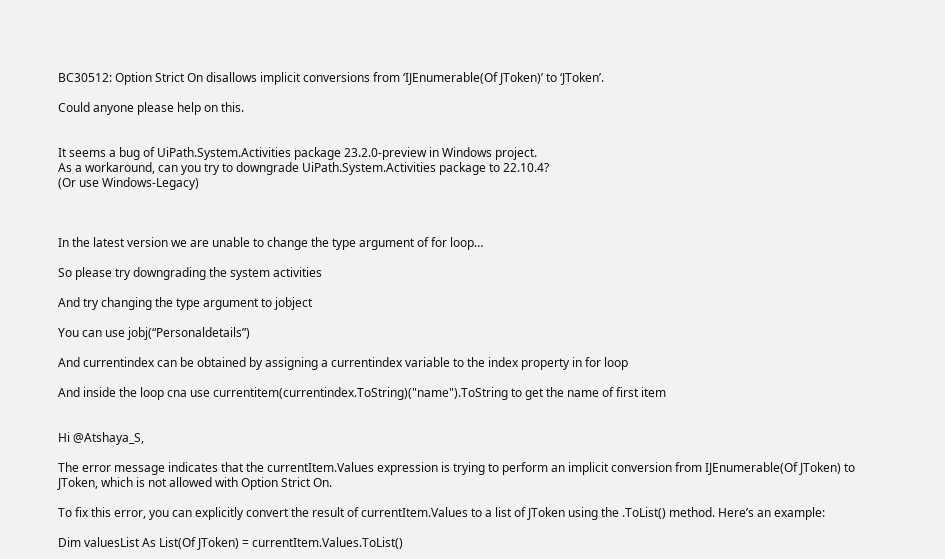BC30512: Option Strict On disallows implicit conversions from ‘IJEnumerable(Of JToken)’ to ‘JToken’.

Could anyone please help on this.


It seems a bug of UiPath.System.Activities package 23.2.0-preview in Windows project.
As a workaround, can you try to downgrade UiPath.System.Activities package to 22.10.4?
(Or use Windows-Legacy)



In the latest version we are unable to change the type argument of for loop…

So please try downgrading the system activities

And try changing the type argument to jobject

You can use jobj(“Personaldetails”)

And currentindex can be obtained by assigning a currentindex variable to the index property in for loop

And inside the loop cna use currentitem(currentindex.ToString)("name").ToString to get the name of first item


Hi @Atshaya_S,

The error message indicates that the currentItem.Values expression is trying to perform an implicit conversion from IJEnumerable(Of JToken) to JToken, which is not allowed with Option Strict On.

To fix this error, you can explicitly convert the result of currentItem.Values to a list of JToken using the .ToList() method. Here’s an example:

Dim valuesList As List(Of JToken) = currentItem.Values.ToList()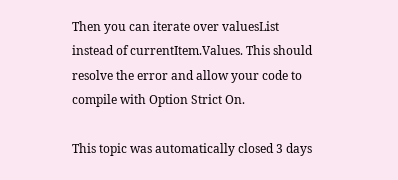Then you can iterate over valuesList instead of currentItem.Values. This should resolve the error and allow your code to compile with Option Strict On.

This topic was automatically closed 3 days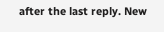after the last reply. New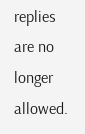replies are no longer allowed.